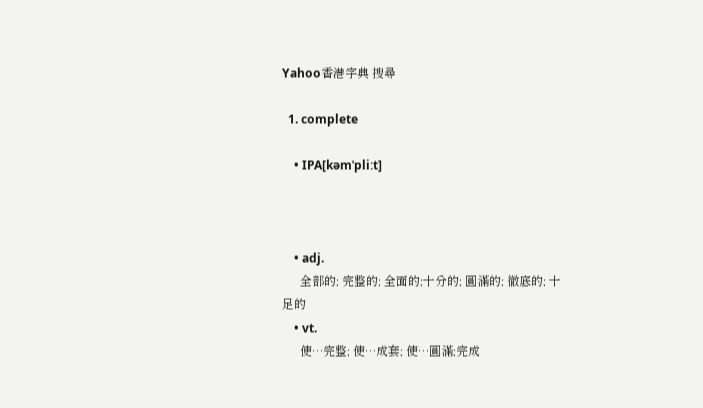Yahoo香港字典 搜尋

  1. complete

    • IPA[kəmˈpliːt]



    • adj.
      全部的; 完整的; 全面的;十分的; 圓滿的; 徹底的; 十足的
    • vt.
      使…完整; 使…成套; 使…圓滿;完成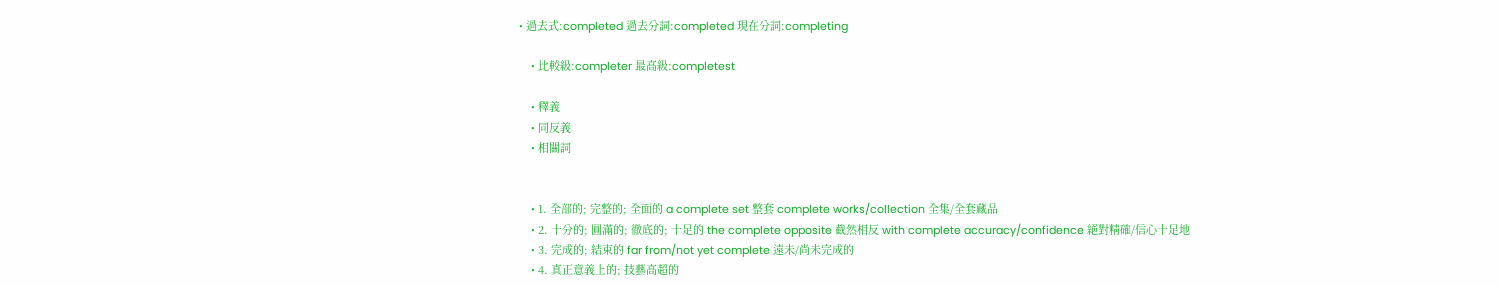• 過去式:completed 過去分詞:completed 現在分詞:completing

    • 比較級:completer 最高級:completest

    • 釋義
    • 同反義
    • 相關詞


    • 1. 全部的; 完整的; 全面的 a complete set 整套 complete works/collection 全集/全套藏品
    • 2. 十分的; 圓滿的; 徹底的; 十足的 the complete opposite 截然相反 with complete accuracy/confidence 絕對精確/信心十足地
    • 3. 完成的; 結束的 far from/not yet complete 遠未/尚未完成的
    • 4. 真正意義上的; 技藝高超的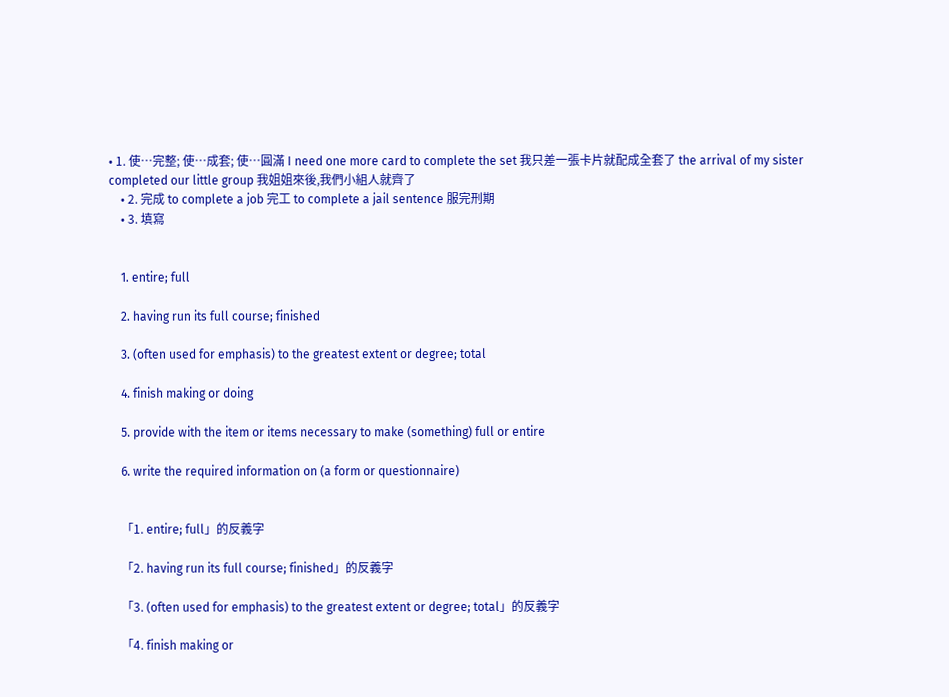• 1. 使…完整; 使…成套; 使…圓滿 I need one more card to complete the set 我只差一張卡片就配成全套了 the arrival of my sister completed our little group 我姐姐來後,我們小組人就齊了
    • 2. 完成 to complete a job 完工 to complete a jail sentence 服完刑期
    • 3. 填寫


    1. entire; full

    2. having run its full course; finished

    3. (often used for emphasis) to the greatest extent or degree; total

    4. finish making or doing

    5. provide with the item or items necessary to make (something) full or entire

    6. write the required information on (a form or questionnaire)


    「1. entire; full」的反義字

    「2. having run its full course; finished」的反義字

    「3. (often used for emphasis) to the greatest extent or degree; total」的反義字

    「4. finish making or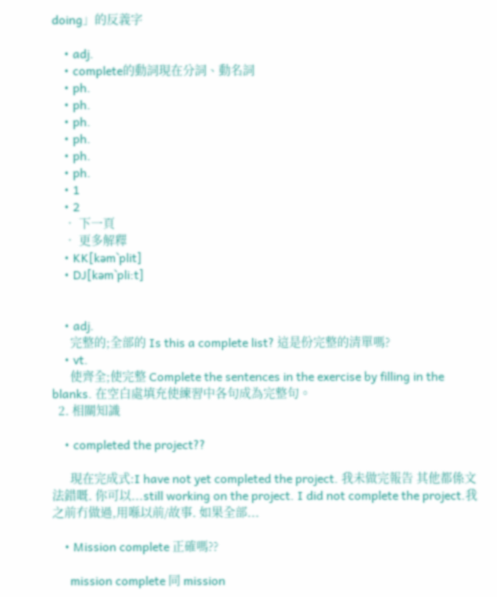doing」的反義字

    • adj.
    • complete的動詞現在分詞、動名詞
    • ph.
    • ph.
    • ph.
    • ph.
    • ph.
    • ph.
    • 1
    • 2
    • 下一頁
    • 更多解釋
    • KK[kəmˋplit]
    • DJ[kəmˋpli:t]


    • adj.
      完整的;全部的 Is this a complete list? 這是份完整的清單嗎?
    • vt.
      使齊全;使完整 Complete the sentences in the exercise by filling in the blanks. 在空白處填充使練習中各句成為完整句。
  2. 相關知識

    • completed the project??

      現在完成式:I have not yet completed the project. 我未做完報告 其他都係文法錯嘅. 你可以...still working on the project. I did not complete the project.我之前冇做過,用喺以前/故事. 如果全部...

    • Mission complete 正確嗎??

      mission complete 同 mission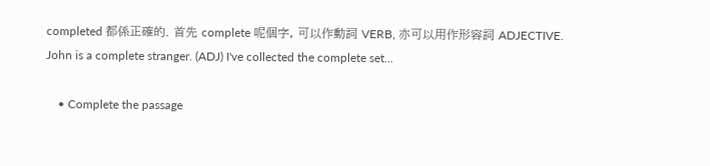completed 都係正確的. 首先 complete 呢個字, 可以作動詞 VERB, 亦可以用作形容詞 ADJECTIVE. John is a complete stranger. (ADJ) I've collected the complete set...

    • Complete the passage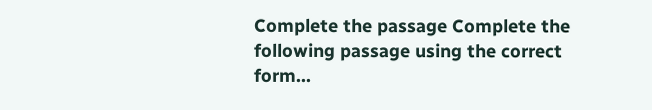Complete the passage Complete the following passage using the correct form...